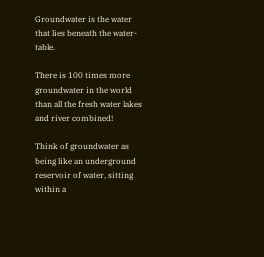Groundwater is the water that lies beneath the water-table.

There is 100 times more groundwater in the world than all the fresh water lakes and river combined!

Think of groundwater as being like an underground reservoir of water, sitting within a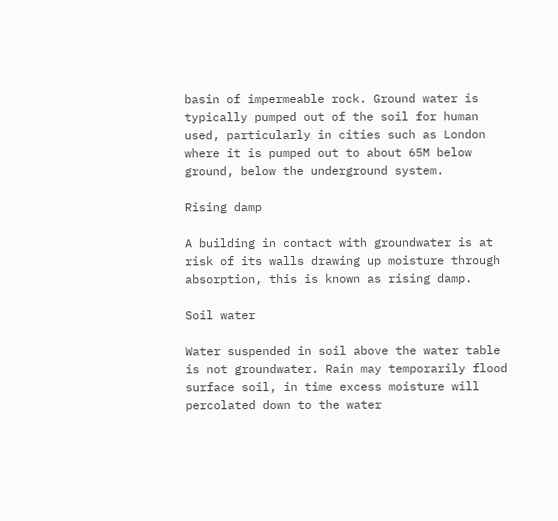basin of impermeable rock. Ground water is typically pumped out of the soil for human used, particularly in cities such as London where it is pumped out to about 65M below ground, below the underground system.

Rising damp

A building in contact with groundwater is at risk of its walls drawing up moisture through absorption, this is known as rising damp.

Soil water

Water suspended in soil above the water table is not groundwater. Rain may temporarily flood surface soil, in time excess moisture will percolated down to the water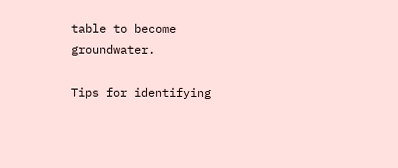table to become groundwater.

Tips for identifying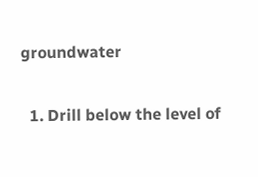groundwater

  1. Drill below the level of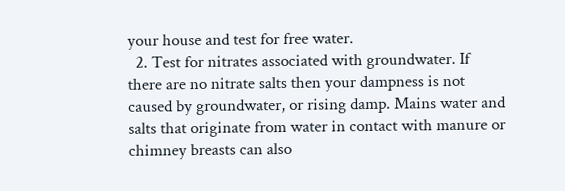your house and test for free water.
  2. Test for nitrates associated with groundwater. If there are no nitrate salts then your dampness is not caused by groundwater, or rising damp. Mains water and salts that originate from water in contact with manure or chimney breasts can also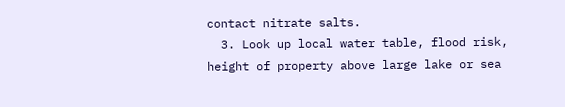contact nitrate salts.
  3. Look up local water table, flood risk, height of property above large lake or sea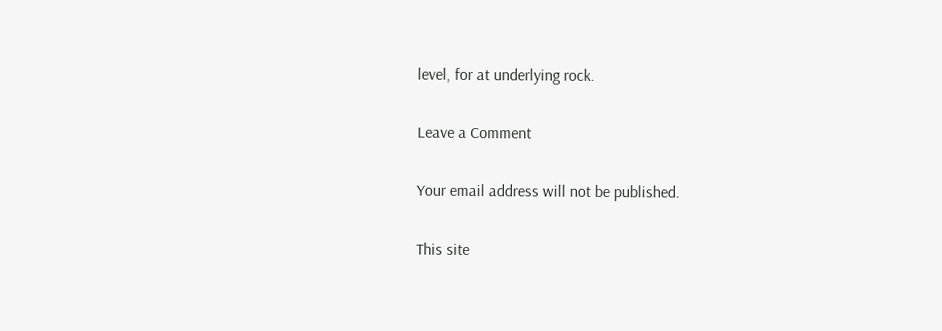level, for at underlying rock.

Leave a Comment

Your email address will not be published.

This site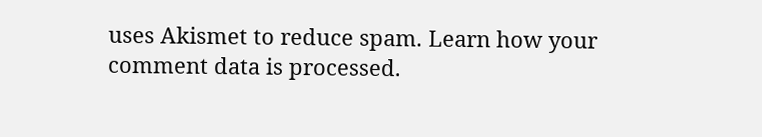uses Akismet to reduce spam. Learn how your comment data is processed.